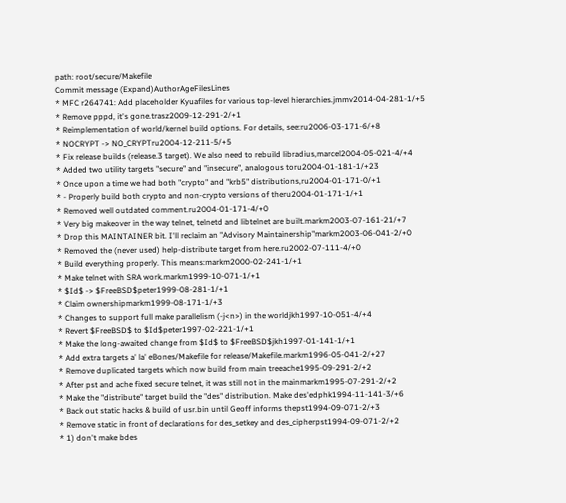path: root/secure/Makefile
Commit message (Expand)AuthorAgeFilesLines
* MFC r264741: Add placeholder Kyuafiles for various top-level hierarchies.jmmv2014-04-281-1/+5
* Remove pppd, it's gone.trasz2009-12-291-2/+1
* Reimplementation of world/kernel build options. For details, see:ru2006-03-171-6/+8
* NOCRYPT -> NO_CRYPTru2004-12-211-5/+5
* Fix release builds (release.3 target). We also need to rebuild libradius,marcel2004-05-021-4/+4
* Added two utility targets "secure" and "insecure", analogous toru2004-01-181-1/+23
* Once upon a time we had both "crypto" and "krb5" distributions,ru2004-01-171-0/+1
* - Properly build both crypto and non-crypto versions of theru2004-01-171-1/+1
* Removed well outdated comment.ru2004-01-171-4/+0
* Very big makeover in the way telnet, telnetd and libtelnet are built.markm2003-07-161-21/+7
* Drop this MAINTAINER bit. I'll reclaim an "Advisory Maintainership"markm2003-06-041-2/+0
* Removed the (never used) help-distribute target from here.ru2002-07-111-4/+0
* Build everything properly. This means:markm2000-02-241-1/+1
* Make telnet with SRA work.markm1999-10-071-1/+1
* $Id$ -> $FreeBSD$peter1999-08-281-1/+1
* Claim ownershipmarkm1999-08-171-1/+3
* Changes to support full make parallelism (-j<n>) in the worldjkh1997-10-051-4/+4
* Revert $FreeBSD$ to $Id$peter1997-02-221-1/+1
* Make the long-awaited change from $Id$ to $FreeBSD$jkh1997-01-141-1/+1
* Add extra targets a' la' eBones/Makefile for release/Makefile.markm1996-05-041-2/+27
* Remove duplicated targets which now build from main treeache1995-09-291-2/+2
* After pst and ache fixed secure telnet, it was still not in the mainmarkm1995-07-291-2/+2
* Make the "distribute" target build the "des" distribution. Make des'edphk1994-11-141-3/+6
* Back out static hacks & build of usr.bin until Geoff informs thepst1994-09-071-2/+3
* Remove static in front of declarations for des_setkey and des_cipherpst1994-09-071-2/+2
* 1) don't make bdes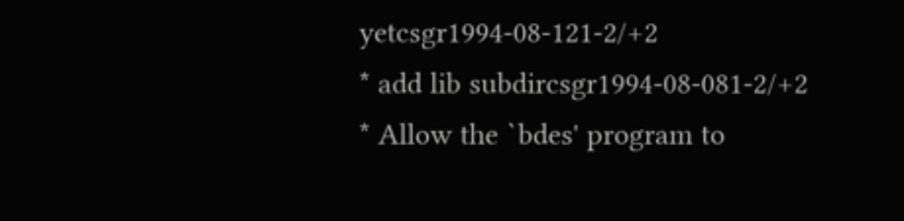yetcsgr1994-08-121-2/+2
* add lib subdircsgr1994-08-081-2/+2
* Allow the `bdes' program to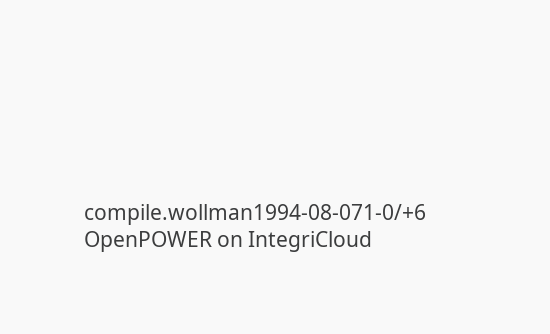compile.wollman1994-08-071-0/+6
OpenPOWER on IntegriCloud